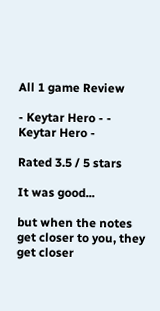All 1 game Review

- Keytar Hero - - Keytar Hero -

Rated 3.5 / 5 stars

It was good...

but when the notes get closer to you, they get closer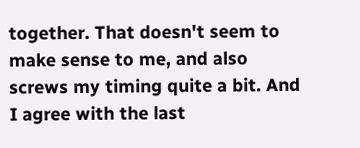together. That doesn't seem to make sense to me, and also screws my timing quite a bit. And I agree with the last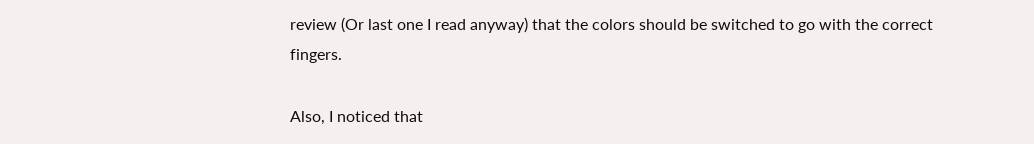review (Or last one I read anyway) that the colors should be switched to go with the correct fingers.

Also, I noticed that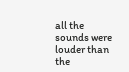all the sounds were louder than the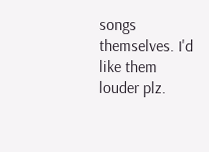songs themselves. I'd like them louder plz.